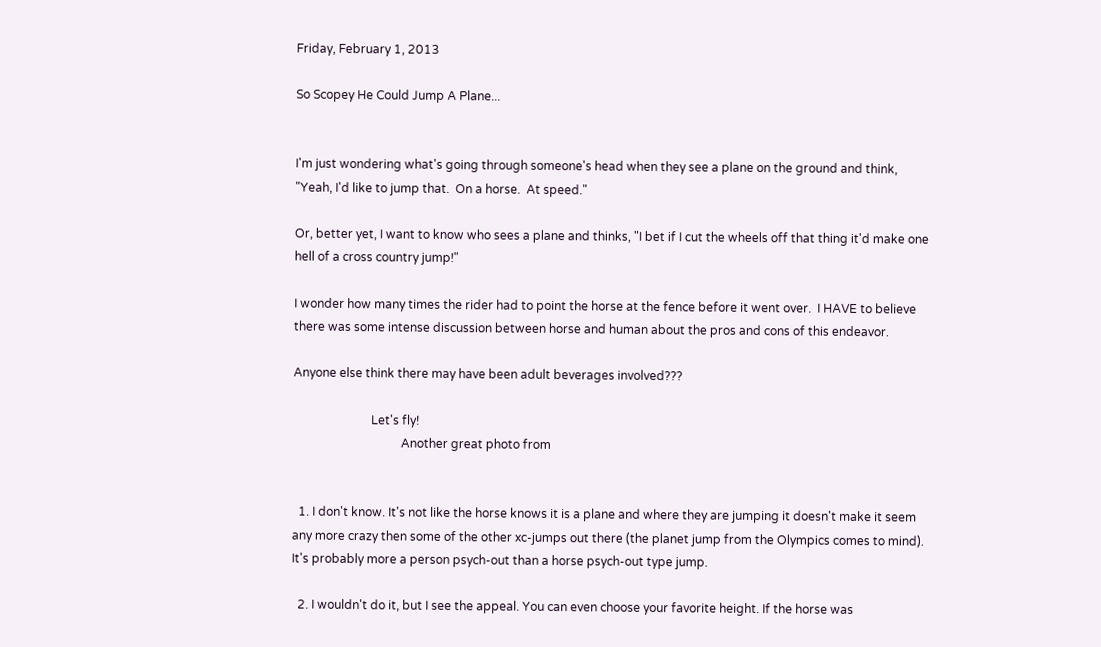Friday, February 1, 2013

So Scopey He Could Jump A Plane...


I'm just wondering what's going through someone's head when they see a plane on the ground and think, "Yeah, I'd like to jump that.  On a horse.  At speed."

Or, better yet, I want to know who sees a plane and thinks, "I bet if I cut the wheels off that thing it'd make one hell of a cross country jump!"

I wonder how many times the rider had to point the horse at the fence before it went over.  I HAVE to believe there was some intense discussion between horse and human about the pros and cons of this endeavor.

Anyone else think there may have been adult beverages involved???

                          Let's fly!
                                    Another great photo from


  1. I don't know. It's not like the horse knows it is a plane and where they are jumping it doesn't make it seem any more crazy then some of the other xc-jumps out there (the planet jump from the Olympics comes to mind). It's probably more a person psych-out than a horse psych-out type jump.

  2. I wouldn't do it, but I see the appeal. You can even choose your favorite height. If the horse was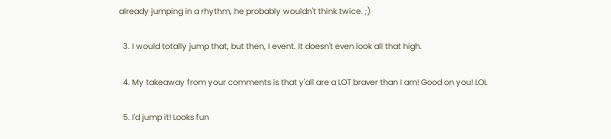already jumping in a rhythm, he probably wouldn't think twice. ;)

  3. I would totally jump that, but then, I event. It doesn't even look all that high.

  4. My takeaway from your comments is that y'all are a LOT braver than I am! Good on you! LOL

  5. I'd jump it! Looks fun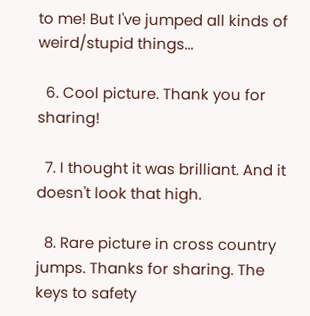to me! But I've jumped all kinds of weird/stupid things...

  6. Cool picture. Thank you for sharing!

  7. I thought it was brilliant. And it doesn't look that high.

  8. Rare picture in cross country jumps. Thanks for sharing. The keys to safety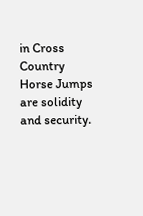in Cross Country Horse Jumps are solidity and security.